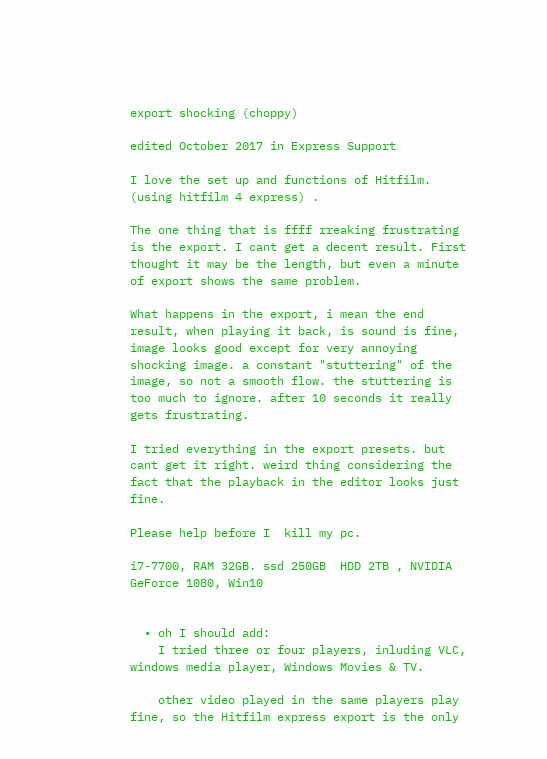export shocking (choppy)

edited October 2017 in Express Support

I love the set up and functions of Hitfilm. (using hitfilm 4 express) .

The one thing that is ffff rreaking frustrating is the export. I cant get a decent result. First thought it may be the length, but even a minute of export shows the same problem.

What happens in the export, i mean the end result, when playing it back, is sound is fine, image looks good except for very annoying shocking image. a constant "stuttering" of the image, so not a smooth flow. the stuttering is too much to ignore. after 10 seconds it really gets frustrating.

I tried everything in the export presets. but cant get it right. weird thing considering the fact that the playback in the editor looks just fine.

Please help before I  kill my pc.

i7-7700, RAM 32GB. ssd 250GB  HDD 2TB , NVIDIA GeForce 1080, Win10


  • oh I should add:
    I tried three or four players, inluding VLC, windows media player, Windows Movies & TV.

    other video played in the same players play fine, so the Hitfilm express export is the only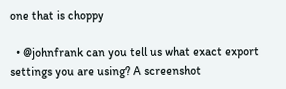one that is choppy

  • @johnfrank can you tell us what exact export settings you are using? A screenshot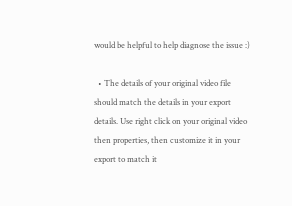would be helpful to help diagnose the issue :)

  • The details of your original video file should match the details in your export details. Use right click on your original video then properties, then customize it in your export to match it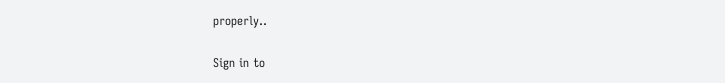properly..

Sign in to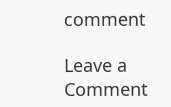comment

Leave a Comment